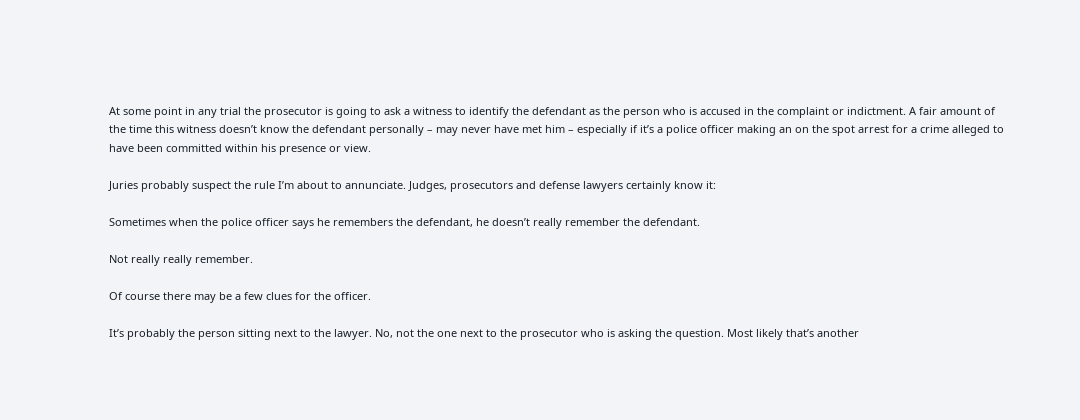At some point in any trial the prosecutor is going to ask a witness to identify the defendant as the person who is accused in the complaint or indictment. A fair amount of the time this witness doesn’t know the defendant personally – may never have met him – especially if it’s a police officer making an on the spot arrest for a crime alleged to have been committed within his presence or view.

Juries probably suspect the rule I’m about to annunciate. Judges, prosecutors and defense lawyers certainly know it:

Sometimes when the police officer says he remembers the defendant, he doesn’t really remember the defendant.

Not really really remember.

Of course there may be a few clues for the officer.

It’s probably the person sitting next to the lawyer. No, not the one next to the prosecutor who is asking the question. Most likely that’s another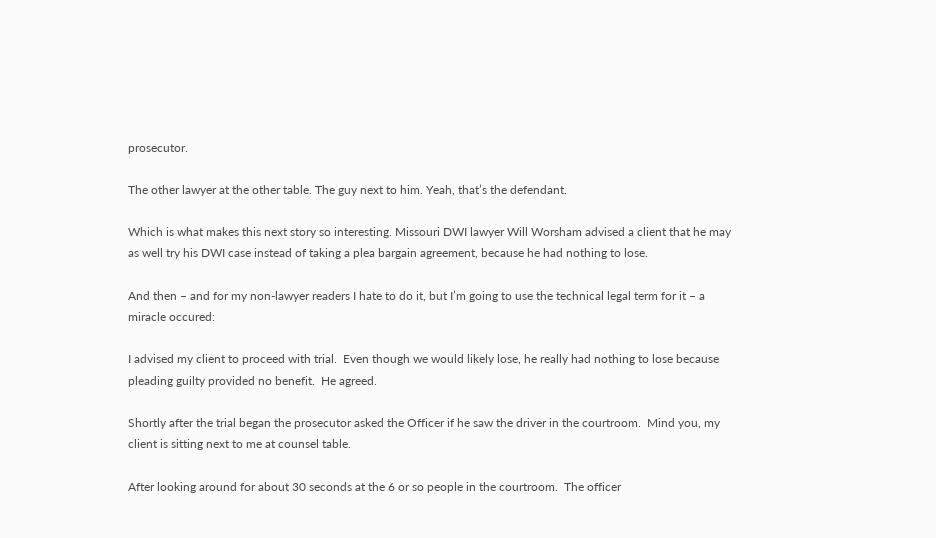prosecutor.

The other lawyer at the other table. The guy next to him. Yeah, that’s the defendant.

Which is what makes this next story so interesting. Missouri DWI lawyer Will Worsham advised a client that he may as well try his DWI case instead of taking a plea bargain agreement, because he had nothing to lose.

And then – and for my non-lawyer readers I hate to do it, but I’m going to use the technical legal term for it – a miracle occured:

I advised my client to proceed with trial.  Even though we would likely lose, he really had nothing to lose because pleading guilty provided no benefit.  He agreed.

Shortly after the trial began the prosecutor asked the Officer if he saw the driver in the courtroom.  Mind you, my client is sitting next to me at counsel table.

After looking around for about 30 seconds at the 6 or so people in the courtroom.  The officer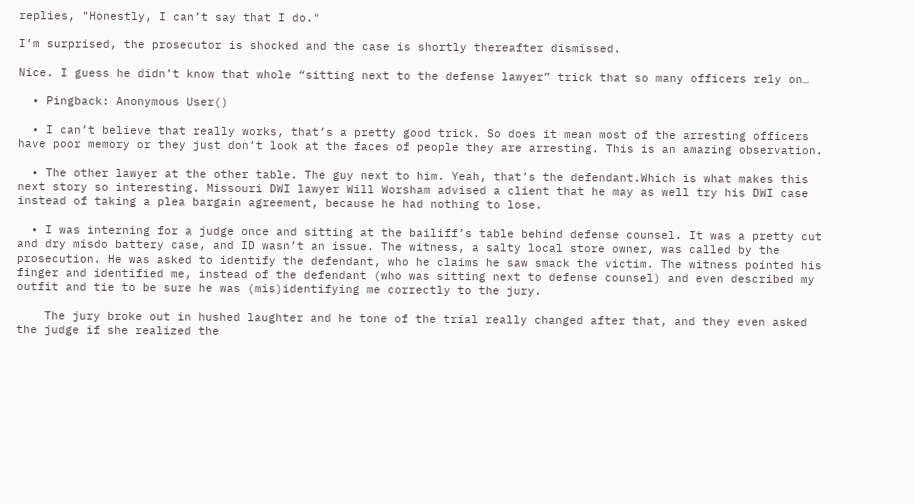replies, "Honestly, I can’t say that I do."

I’m surprised, the prosecutor is shocked and the case is shortly thereafter dismissed.

Nice. I guess he didn’t know that whole “sitting next to the defense lawyer” trick that so many officers rely on…

  • Pingback: Anonymous User()

  • I can’t believe that really works, that’s a pretty good trick. So does it mean most of the arresting officers have poor memory or they just don’t look at the faces of people they are arresting. This is an amazing observation.

  • The other lawyer at the other table. The guy next to him. Yeah, that’s the defendant.Which is what makes this next story so interesting. Missouri DWI lawyer Will Worsham advised a client that he may as well try his DWI case instead of taking a plea bargain agreement, because he had nothing to lose.

  • I was interning for a judge once and sitting at the bailiff’s table behind defense counsel. It was a pretty cut and dry misdo battery case, and ID wasn’t an issue. The witness, a salty local store owner, was called by the prosecution. He was asked to identify the defendant, who he claims he saw smack the victim. The witness pointed his finger and identified me, instead of the defendant (who was sitting next to defense counsel) and even described my outfit and tie to be sure he was (mis)identifying me correctly to the jury.

    The jury broke out in hushed laughter and he tone of the trial really changed after that, and they even asked the judge if she realized the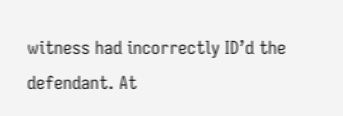witness had incorrectly ID’d the defendant. At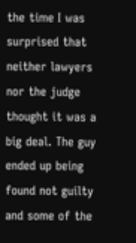the time I was surprised that neither lawyers nor the judge thought it was a big deal. The guy ended up being found not guilty and some of the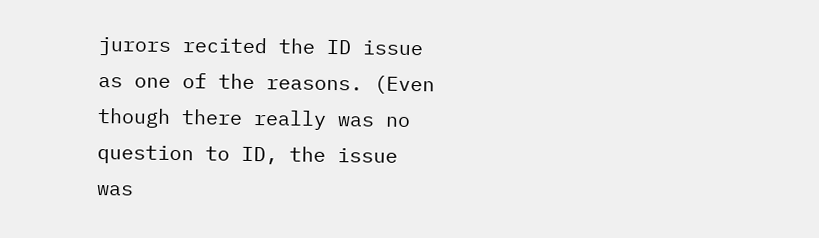jurors recited the ID issue as one of the reasons. (Even though there really was no question to ID, the issue was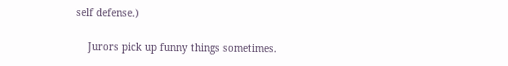self defense.)

    Jurors pick up funny things sometimes.